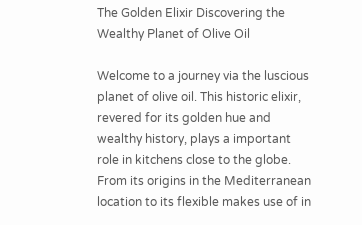The Golden Elixir Discovering the Wealthy Planet of Olive Oil

Welcome to a journey via the luscious planet of olive oil. This historic elixir, revered for its golden hue and wealthy history, plays a important role in kitchens close to the globe. From its origins in the Mediterranean location to its flexible makes use of in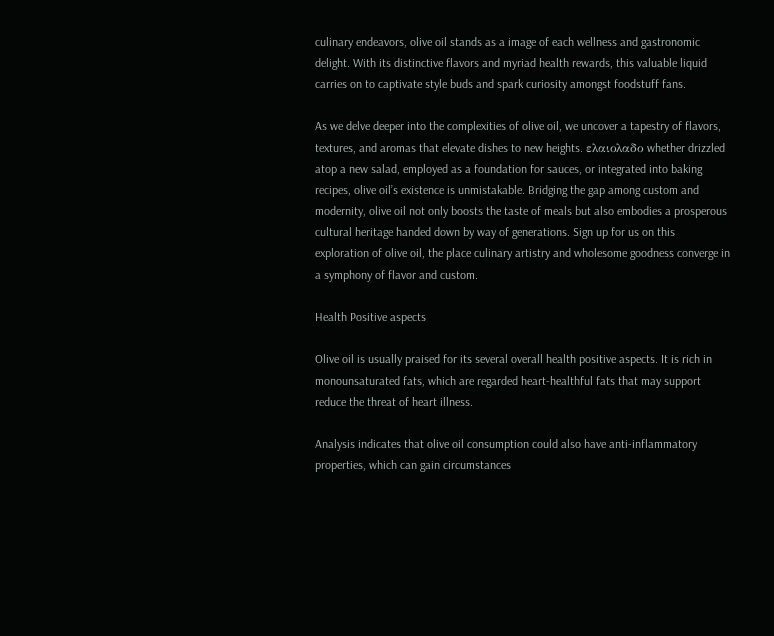culinary endeavors, olive oil stands as a image of each wellness and gastronomic delight. With its distinctive flavors and myriad health rewards, this valuable liquid carries on to captivate style buds and spark curiosity amongst foodstuff fans.

As we delve deeper into the complexities of olive oil, we uncover a tapestry of flavors, textures, and aromas that elevate dishes to new heights. ελαιολαδο whether drizzled atop a new salad, employed as a foundation for sauces, or integrated into baking recipes, olive oil’s existence is unmistakable. Bridging the gap among custom and modernity, olive oil not only boosts the taste of meals but also embodies a prosperous cultural heritage handed down by way of generations. Sign up for us on this exploration of olive oil, the place culinary artistry and wholesome goodness converge in a symphony of flavor and custom.

Health Positive aspects

Olive oil is usually praised for its several overall health positive aspects. It is rich in monounsaturated fats, which are regarded heart-healthful fats that may support reduce the threat of heart illness.

Analysis indicates that olive oil consumption could also have anti-inflammatory properties, which can gain circumstances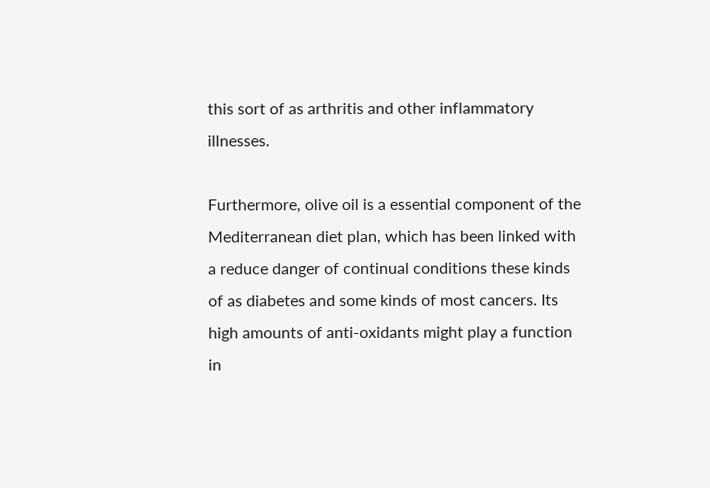this sort of as arthritis and other inflammatory illnesses.

Furthermore, olive oil is a essential component of the Mediterranean diet plan, which has been linked with a reduce danger of continual conditions these kinds of as diabetes and some kinds of most cancers. Its high amounts of anti-oxidants might play a function in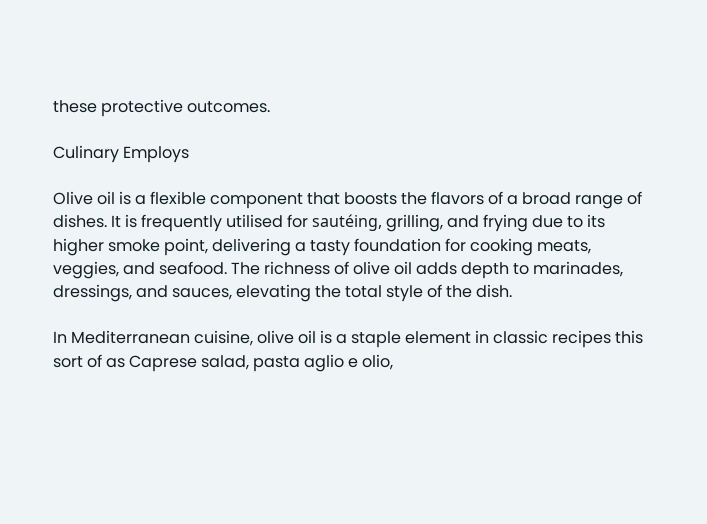these protective outcomes.

Culinary Employs

Olive oil is a flexible component that boosts the flavors of a broad range of dishes. It is frequently utilised for sautéing, grilling, and frying due to its higher smoke point, delivering a tasty foundation for cooking meats, veggies, and seafood. The richness of olive oil adds depth to marinades, dressings, and sauces, elevating the total style of the dish.

In Mediterranean cuisine, olive oil is a staple element in classic recipes this sort of as Caprese salad, pasta aglio e olio,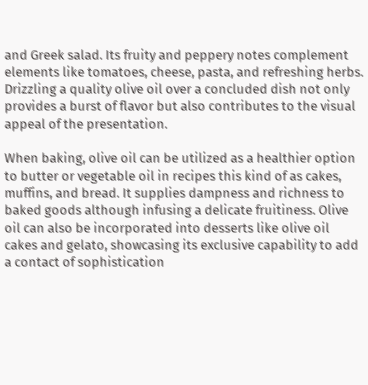and Greek salad. Its fruity and peppery notes complement elements like tomatoes, cheese, pasta, and refreshing herbs. Drizzling a quality olive oil over a concluded dish not only provides a burst of flavor but also contributes to the visual appeal of the presentation.

When baking, olive oil can be utilized as a healthier option to butter or vegetable oil in recipes this kind of as cakes, muffins, and bread. It supplies dampness and richness to baked goods although infusing a delicate fruitiness. Olive oil can also be incorporated into desserts like olive oil cakes and gelato, showcasing its exclusive capability to add a contact of sophistication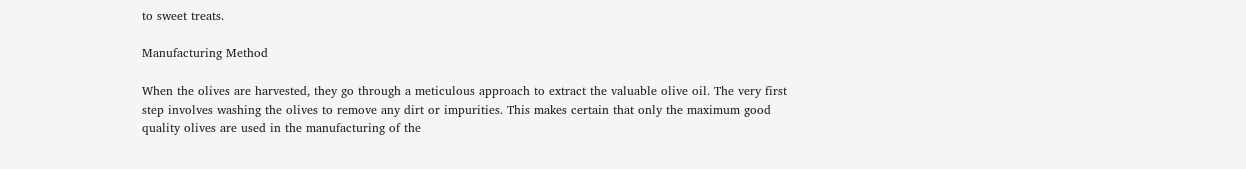to sweet treats.

Manufacturing Method

When the olives are harvested, they go through a meticulous approach to extract the valuable olive oil. The very first step involves washing the olives to remove any dirt or impurities. This makes certain that only the maximum good quality olives are used in the manufacturing of the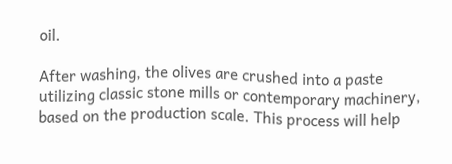oil.

After washing, the olives are crushed into a paste utilizing classic stone mills or contemporary machinery, based on the production scale. This process will help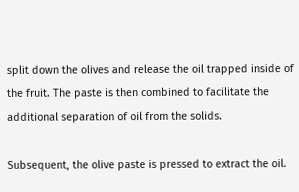split down the olives and release the oil trapped inside of the fruit. The paste is then combined to facilitate the additional separation of oil from the solids.

Subsequent, the olive paste is pressed to extract the oil.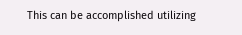This can be accomplished utilizing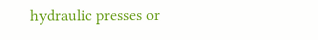hydraulic presses or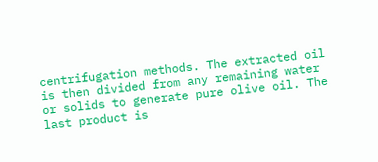centrifugation methods. The extracted oil is then divided from any remaining water or solids to generate pure olive oil. The last product is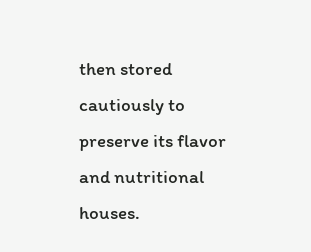then stored cautiously to preserve its flavor and nutritional houses.